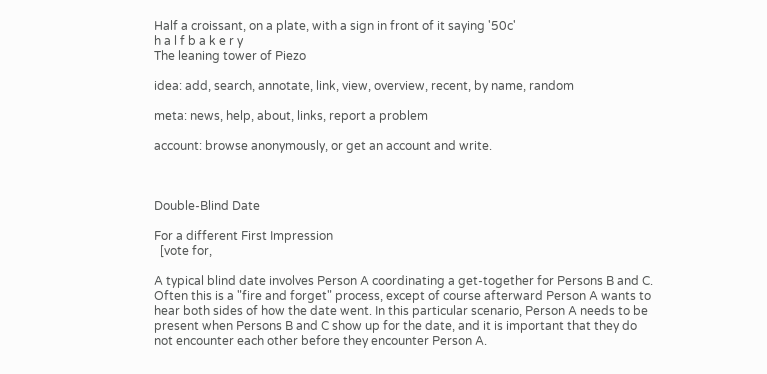Half a croissant, on a plate, with a sign in front of it saying '50c'
h a l f b a k e r y
The leaning tower of Piezo

idea: add, search, annotate, link, view, overview, recent, by name, random

meta: news, help, about, links, report a problem

account: browse anonymously, or get an account and write.



Double-Blind Date

For a different First Impression
  [vote for,

A typical blind date involves Person A coordinating a get-together for Persons B and C. Often this is a "fire and forget" process, except of course afterward Person A wants to hear both sides of how the date went. In this particular scenario, Person A needs to be present when Persons B and C show up for the date, and it is important that they do not encounter each other before they encounter Person A.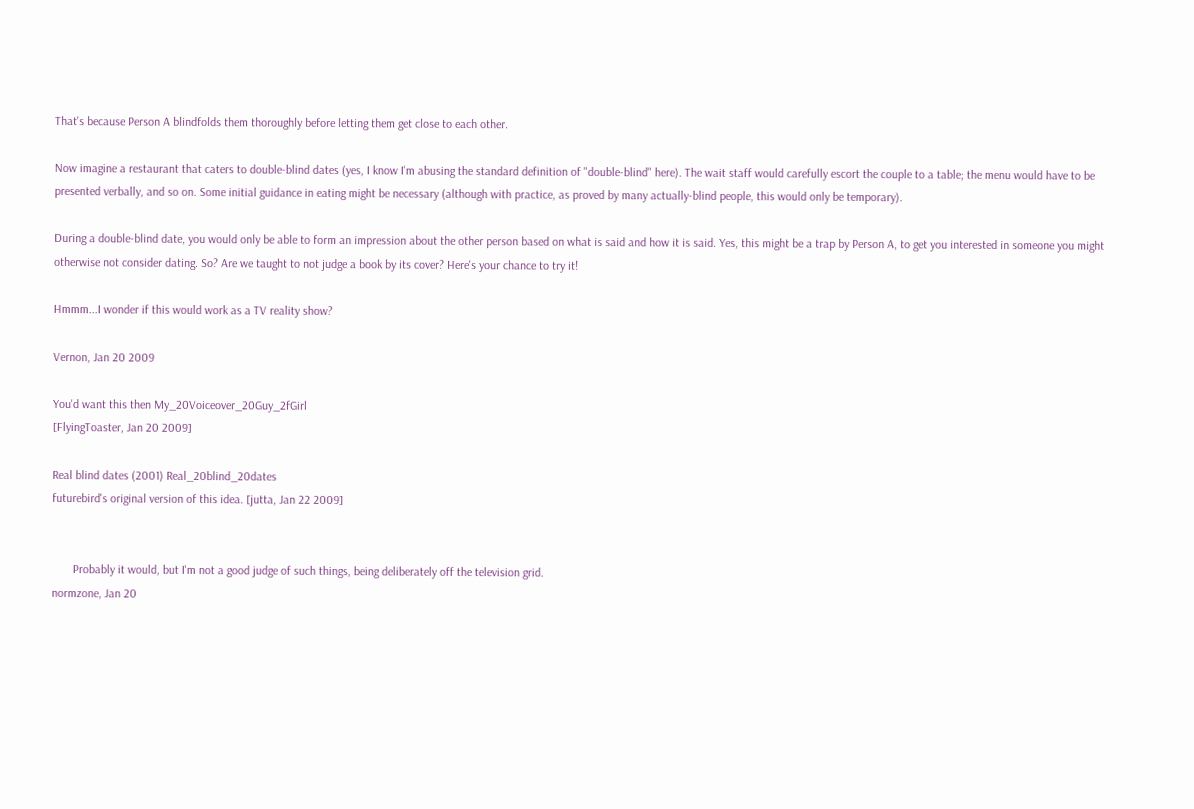That's because Person A blindfolds them thoroughly before letting them get close to each other.

Now imagine a restaurant that caters to double-blind dates (yes, I know I'm abusing the standard definition of "double-blind" here). The wait staff would carefully escort the couple to a table; the menu would have to be presented verbally, and so on. Some initial guidance in eating might be necessary (although with practice, as proved by many actually-blind people, this would only be temporary).

During a double-blind date, you would only be able to form an impression about the other person based on what is said and how it is said. Yes, this might be a trap by Person A, to get you interested in someone you might otherwise not consider dating. So? Are we taught to not judge a book by its cover? Here's your chance to try it!

Hmmm...I wonder if this would work as a TV reality show?

Vernon, Jan 20 2009

You'd want this then My_20Voiceover_20Guy_2fGirl
[FlyingToaster, Jan 20 2009]

Real blind dates (2001) Real_20blind_20dates
futurebird's original version of this idea. [jutta, Jan 22 2009]


       Probably it would, but I'm not a good judge of such things, being deliberately off the television grid.
normzone, Jan 20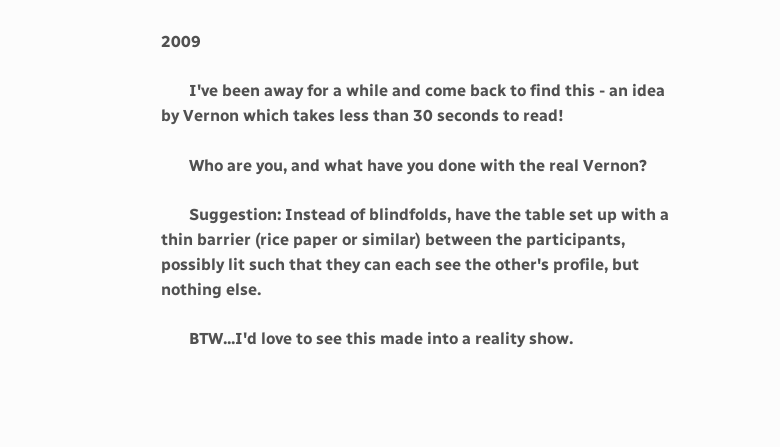2009

       I've been away for a while and come back to find this - an idea by Vernon which takes less than 30 seconds to read!

       Who are you, and what have you done with the real Vernon?

       Suggestion: Instead of blindfolds, have the table set up with a thin barrier (rice paper or similar) between the participants, possibly lit such that they can each see the other's profile, but nothing else.

       BTW...I'd love to see this made into a reality show.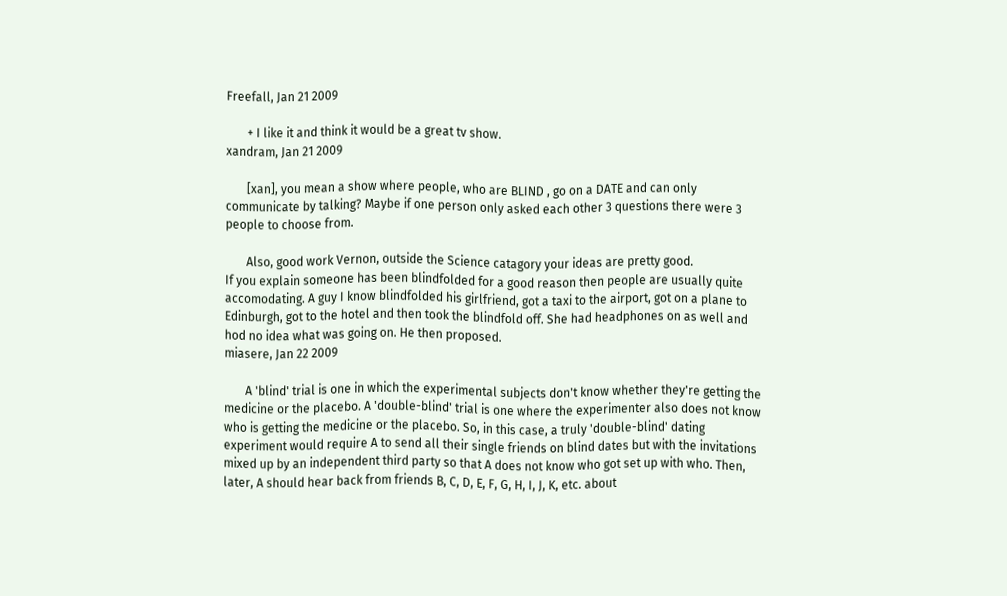Freefall, Jan 21 2009

       + I like it and think it would be a great tv show.
xandram, Jan 21 2009

       [xan], you mean a show where people, who are BLIND , go on a DATE and can only communicate by talking? Maybe if one person only asked each other 3 questions there were 3 people to choose from.

       Also, good work Vernon, outside the Science catagory your ideas are pretty good.
If you explain someone has been blindfolded for a good reason then people are usually quite accomodating. A guy I know blindfolded his girlfriend, got a taxi to the airport, got on a plane to Edinburgh, got to the hotel and then took the blindfold off. She had headphones on as well and hod no idea what was going on. He then proposed.
miasere, Jan 22 2009

       A 'blind' trial is one in which the experimental subjects don't know whether they're getting the medicine or the placebo. A 'double-blind' trial is one where the experimenter also does not know who is getting the medicine or the placebo. So, in this case, a truly 'double-blind' dating experiment would require A to send all their single friends on blind dates but with the invitations mixed up by an independent third party so that A does not know who got set up with who. Then, later, A should hear back from friends B, C, D, E, F, G, H, I, J, K, etc. about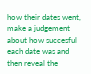how their dates went, make a judgement about how succesful each date was and then reveal the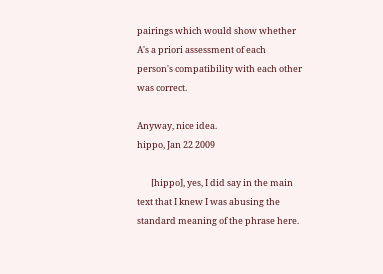pairings which would show whether A's a priori assessment of each person's compatibility with each other was correct.

Anyway, nice idea.
hippo, Jan 22 2009

       [hippo], yes, I did say in the main text that I knew I was abusing the standard meaning of the phrase here.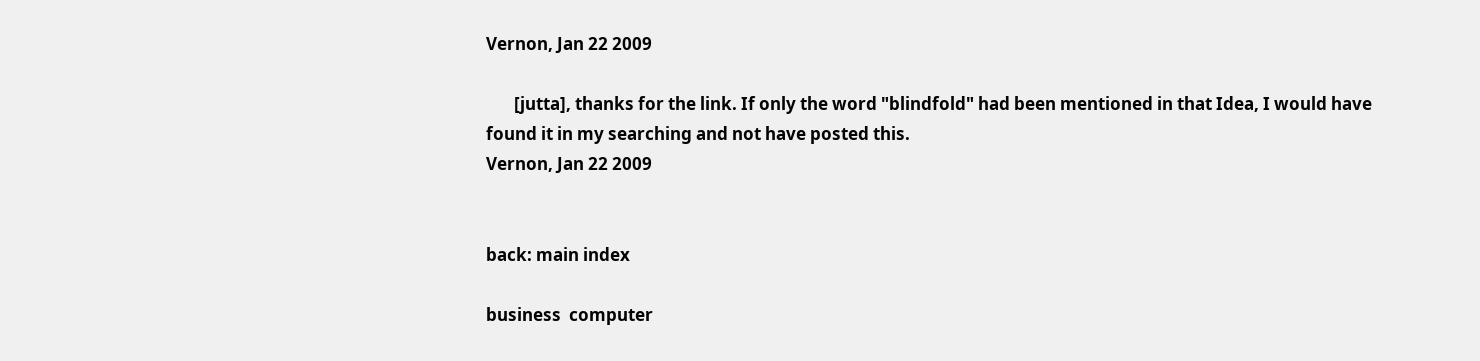Vernon, Jan 22 2009

       [jutta], thanks for the link. If only the word "blindfold" had been mentioned in that Idea, I would have found it in my searching and not have posted this.
Vernon, Jan 22 2009


back: main index

business  computer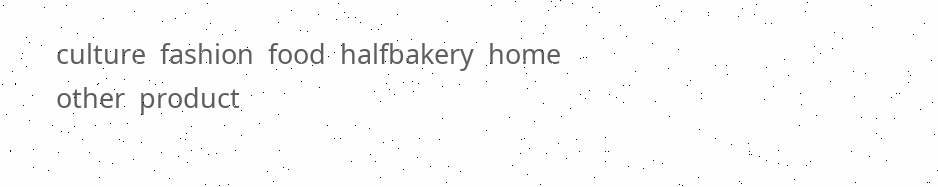culture  fashion  food  halfbakery  home  other  product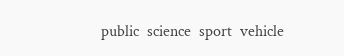public  science  sport  vehicle